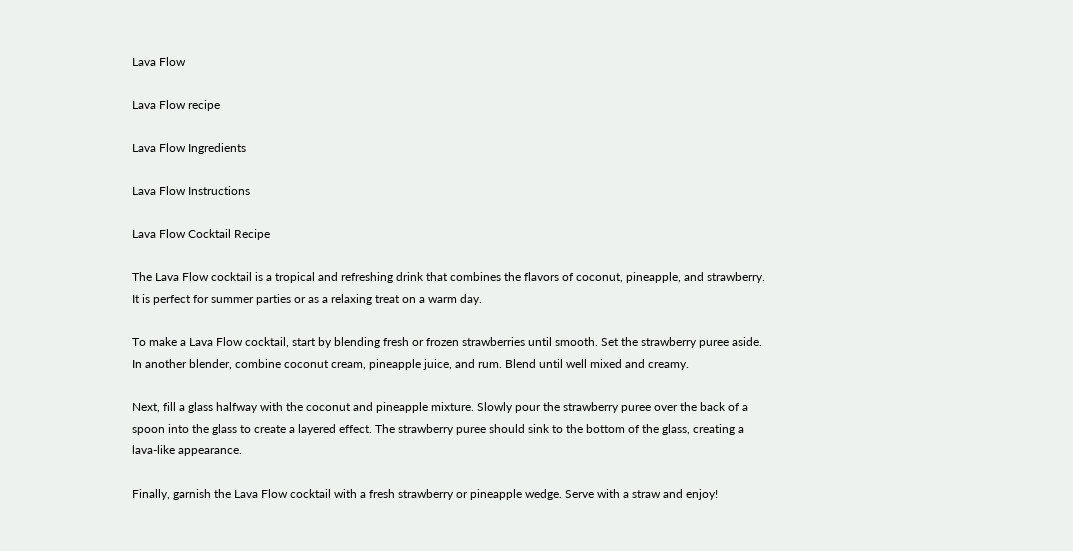Lava Flow

Lava Flow recipe

Lava Flow Ingredients

Lava Flow Instructions

Lava Flow Cocktail Recipe

The Lava Flow cocktail is a tropical and refreshing drink that combines the flavors of coconut, pineapple, and strawberry. It is perfect for summer parties or as a relaxing treat on a warm day.

To make a Lava Flow cocktail, start by blending fresh or frozen strawberries until smooth. Set the strawberry puree aside. In another blender, combine coconut cream, pineapple juice, and rum. Blend until well mixed and creamy.

Next, fill a glass halfway with the coconut and pineapple mixture. Slowly pour the strawberry puree over the back of a spoon into the glass to create a layered effect. The strawberry puree should sink to the bottom of the glass, creating a lava-like appearance.

Finally, garnish the Lava Flow cocktail with a fresh strawberry or pineapple wedge. Serve with a straw and enjoy!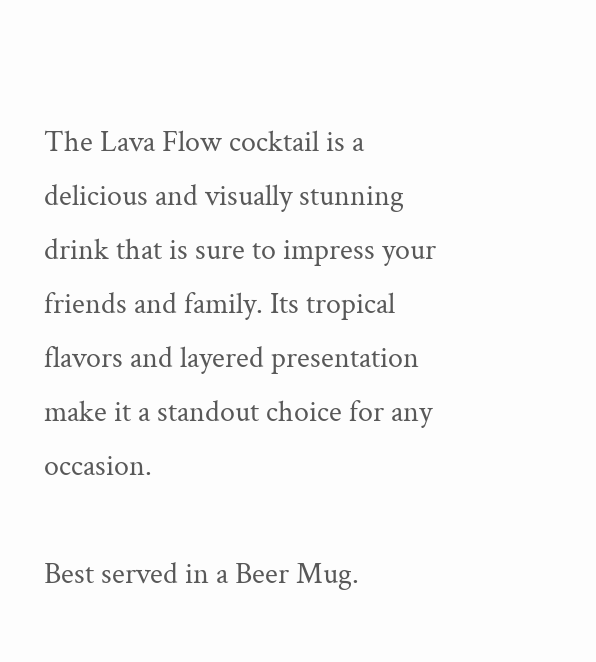The Lava Flow cocktail is a delicious and visually stunning drink that is sure to impress your friends and family. Its tropical flavors and layered presentation make it a standout choice for any occasion.

Best served in a Beer Mug.